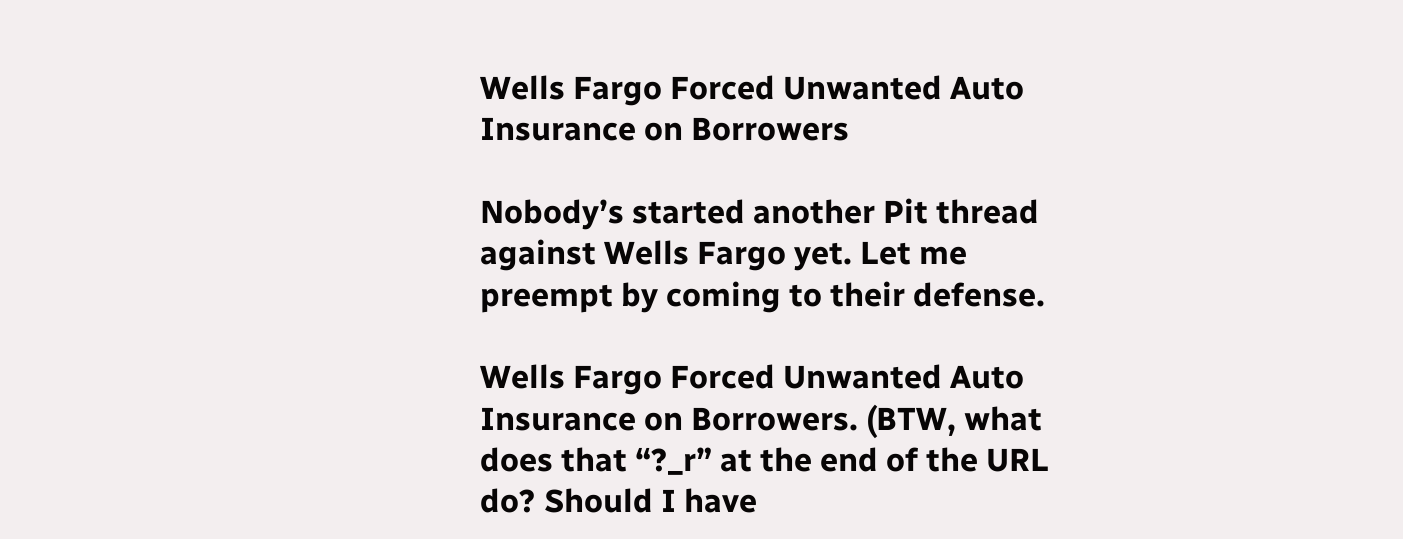Wells Fargo Forced Unwanted Auto Insurance on Borrowers

Nobody’s started another Pit thread against Wells Fargo yet. Let me preempt by coming to their defense.

Wells Fargo Forced Unwanted Auto Insurance on Borrowers. (BTW, what does that “?_r” at the end of the URL do? Should I have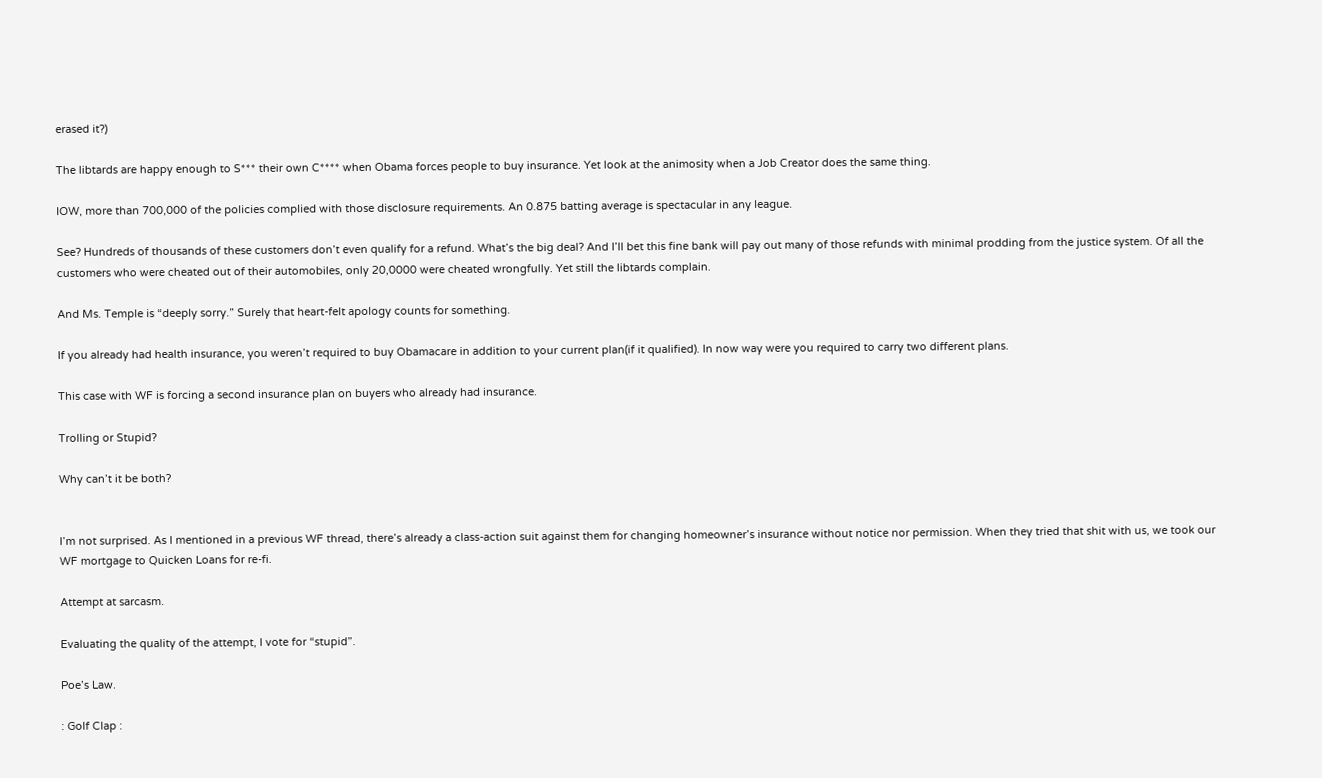erased it?)

The libtards are happy enough to S*** their own C**** when Obama forces people to buy insurance. Yet look at the animosity when a Job Creator does the same thing.

IOW, more than 700,000 of the policies complied with those disclosure requirements. An 0.875 batting average is spectacular in any league.

See? Hundreds of thousands of these customers don’t even qualify for a refund. What’s the big deal? And I’ll bet this fine bank will pay out many of those refunds with minimal prodding from the justice system. Of all the customers who were cheated out of their automobiles, only 20,0000 were cheated wrongfully. Yet still the libtards complain.

And Ms. Temple is “deeply sorry.” Surely that heart-felt apology counts for something.

If you already had health insurance, you weren’t required to buy Obamacare in addition to your current plan(if it qualified). In now way were you required to carry two different plans.

This case with WF is forcing a second insurance plan on buyers who already had insurance.

Trolling or Stupid?

Why can’t it be both?


I’m not surprised. As I mentioned in a previous WF thread, there’s already a class-action suit against them for changing homeowner’s insurance without notice nor permission. When they tried that shit with us, we took our WF mortgage to Quicken Loans for re-fi.

Attempt at sarcasm.

Evaluating the quality of the attempt, I vote for “stupid”.

Poe’s Law.

: Golf Clap :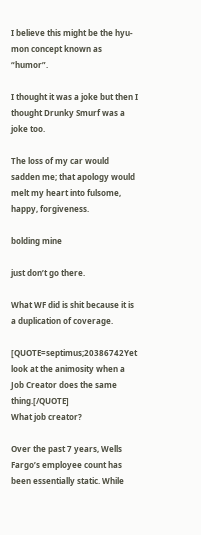I believe this might be the hyu-mon concept known as “humor”.

I thought it was a joke but then I thought Drunky Smurf was a joke too.

The loss of my car would sadden me; that apology would melt my heart into fulsome, happy, forgiveness.

bolding mine

just don’t go there.

What WF did is shit because it is a duplication of coverage.

[QUOTE=septimus;20386742Yet look at the animosity when a Job Creator does the same thing.[/QUOTE]
What job creator?

Over the past 7 years, Wells Fargo’s employee count has been essentially static. While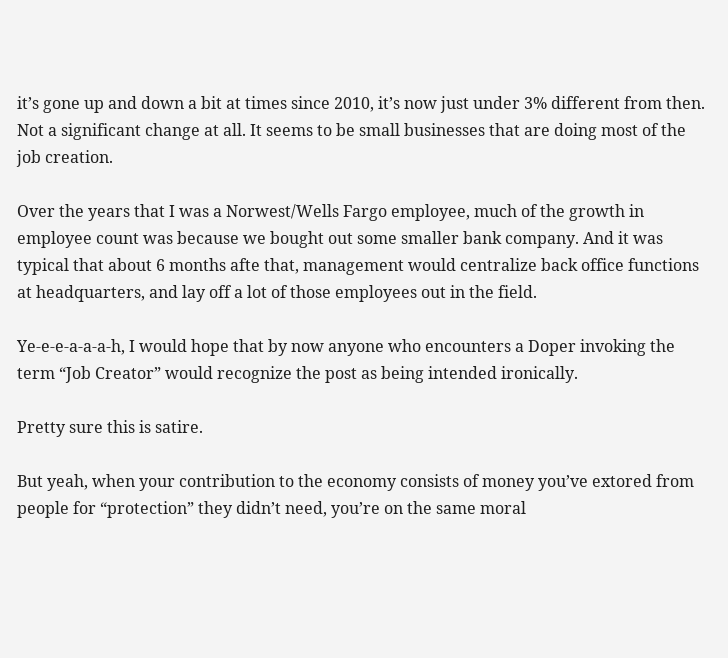it’s gone up and down a bit at times since 2010, it’s now just under 3% different from then. Not a significant change at all. It seems to be small businesses that are doing most of the job creation.

Over the years that I was a Norwest/Wells Fargo employee, much of the growth in employee count was because we bought out some smaller bank company. And it was typical that about 6 months afte that, management would centralize back office functions at headquarters, and lay off a lot of those employees out in the field.

Ye-e-e-a-a-a-h, I would hope that by now anyone who encounters a Doper invoking the term “Job Creator” would recognize the post as being intended ironically.

Pretty sure this is satire.

But yeah, when your contribution to the economy consists of money you’ve extored from people for “protection” they didn’t need, you’re on the same moral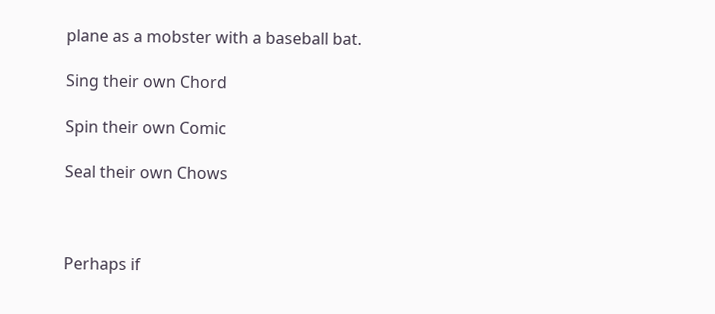plane as a mobster with a baseball bat.

Sing their own Chord

Spin their own Comic

Seal their own Chows



Perhaps if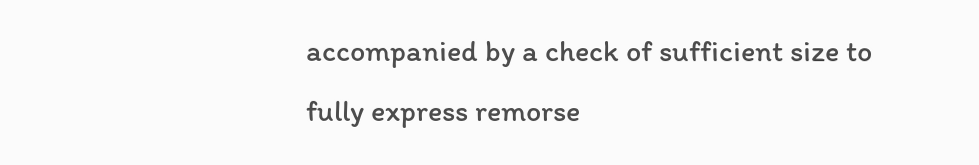accompanied by a check of sufficient size to fully express remorse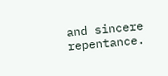and sincere repentance.